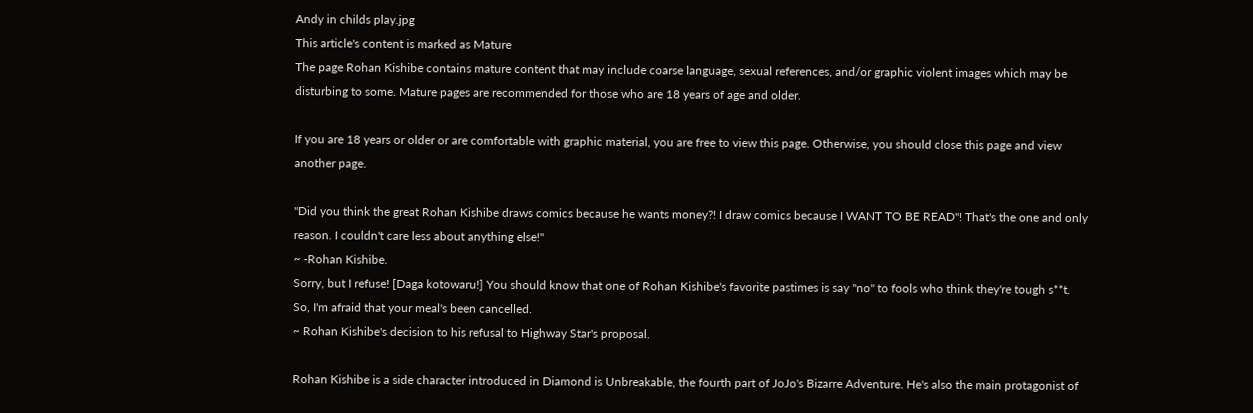Andy in childs play.jpg
This article's content is marked as Mature
The page Rohan Kishibe contains mature content that may include coarse language, sexual references, and/or graphic violent images which may be disturbing to some. Mature pages are recommended for those who are 18 years of age and older.

If you are 18 years or older or are comfortable with graphic material, you are free to view this page. Otherwise, you should close this page and view another page.

"Did you think the great Rohan Kishibe draws comics because he wants money?! I draw comics because I WANT TO BE READ"! That's the one and only reason. I couldn't care less about anything else!"
~ -Rohan Kishibe.
Sorry, but I refuse! [Daga kotowaru!] You should know that one of Rohan Kishibe's favorite pastimes is say "no" to fools who think they're tough s**t. So, I'm afraid that your meal's been cancelled.
~ Rohan Kishibe's decision to his refusal to Highway Star's proposal.

Rohan Kishibe is a side character introduced in Diamond is Unbreakable, the fourth part of JoJo's Bizarre Adventure. He's also the main protagonist of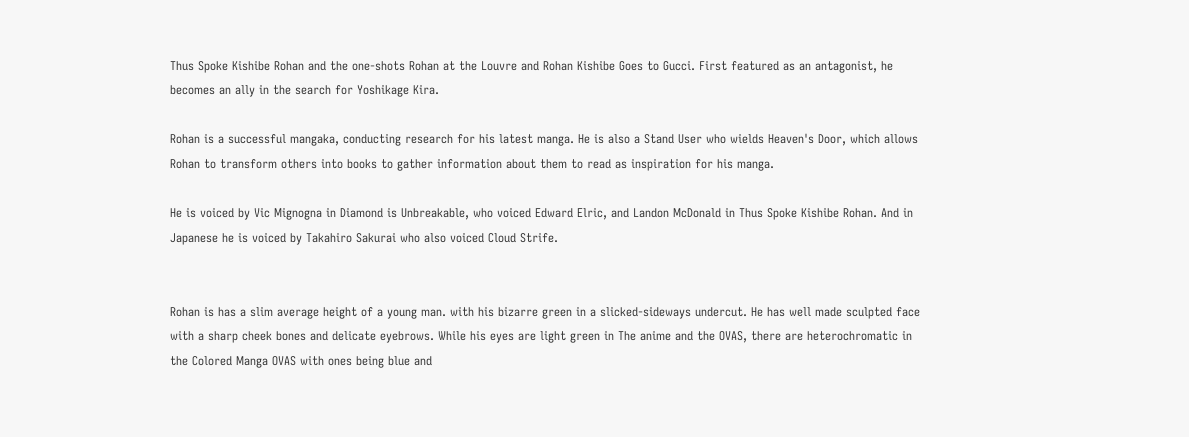Thus Spoke Kishibe Rohan and the one-shots Rohan at the Louvre and Rohan Kishibe Goes to Gucci. First featured as an antagonist, he becomes an ally in the search for Yoshikage Kira.

Rohan is a successful mangaka, conducting research for his latest manga. He is also a Stand User who wields Heaven's Door, which allows Rohan to transform others into books to gather information about them to read as inspiration for his manga.

He is voiced by Vic Mignogna in Diamond is Unbreakable, who voiced Edward Elric, and Landon McDonald in Thus Spoke Kishibe Rohan. And in Japanese he is voiced by Takahiro Sakurai who also voiced Cloud Strife.


Rohan is has a slim average height of a young man. with his bizarre green in a slicked-sideways undercut. He has well made sculpted face with a sharp cheek bones and delicate eyebrows. While his eyes are light green in The anime and the OVAS, there are heterochromatic in the Colored Manga OVAS with ones being blue and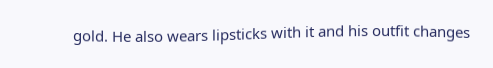gold. He also wears lipsticks with it and his outfit changes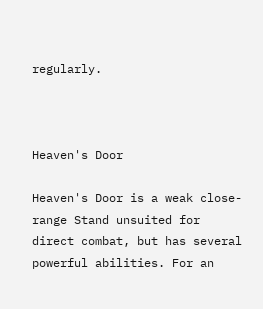regularly.



Heaven's Door

Heaven's Door is a weak close-range Stand unsuited for direct combat, but has several powerful abilities. For an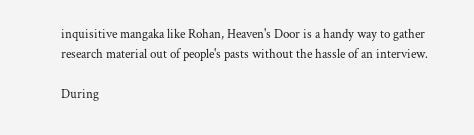inquisitive mangaka like Rohan, Heaven's Door is a handy way to gather research material out of people's pasts without the hassle of an interview.

During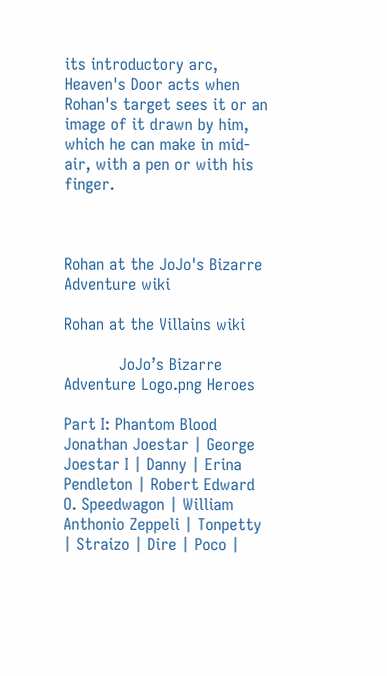its introductory arc, Heaven's Door acts when Rohan's target sees it or an image of it drawn by him, which he can make in mid-air, with a pen or with his finger.



Rohan at the JoJo's Bizarre Adventure wiki

Rohan at the Villains wiki

           JoJo’s Bizarre Adventure Logo.png Heroes

Part I: Phantom Blood
Jonathan Joestar | George Joestar I | Danny | Erina Pendleton | Robert Edward O. Speedwagon | William Anthonio Zeppeli | Tonpetty | Straizo | Dire | Poco |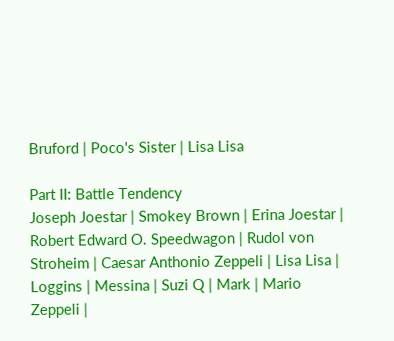Bruford | Poco's Sister | Lisa Lisa

Part II: Battle Tendency
Joseph Joestar | Smokey Brown | Erina Joestar | Robert Edward O. Speedwagon | Rudol von Stroheim | Caesar Anthonio Zeppeli | Lisa Lisa | Loggins | Messina | Suzi Q | Mark | Mario Zeppeli |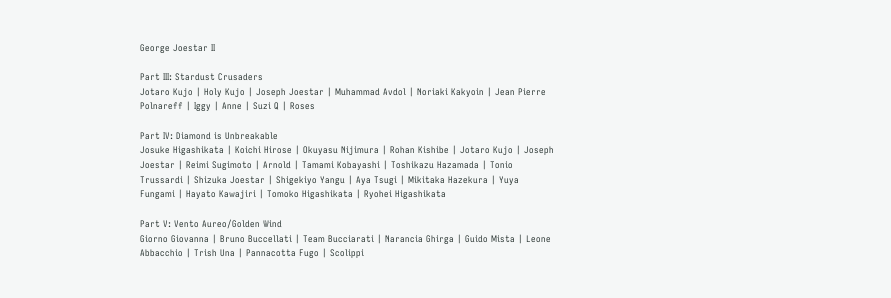George Joestar II

Part III: Stardust Crusaders
Jotaro Kujo | Holy Kujo | Joseph Joestar | Muhammad Avdol | Noriaki Kakyoin | Jean Pierre Polnareff | Iggy | Anne | Suzi Q | Roses

Part IV: Diamond is Unbreakable
Josuke Higashikata | Koichi Hirose | Okuyasu Nijimura | Rohan Kishibe | Jotaro Kujo | Joseph Joestar | Reimi Sugimoto | Arnold | Tamami Kobayashi | Toshikazu Hazamada | Tonio Trussardi | Shizuka Joestar | Shigekiyo Yangu | Aya Tsugi | Mikitaka Hazekura | Yuya Fungami | Hayato Kawajiri | Tomoko Higashikata | Ryohei Higashikata

Part V: Vento Aureo/Golden Wind
Giorno Giovanna | Bruno Buccellati | Team Bucciarati | Narancia Ghirga | Guido Mista | Leone Abbacchio | Trish Una | Pannacotta Fugo | Scolippi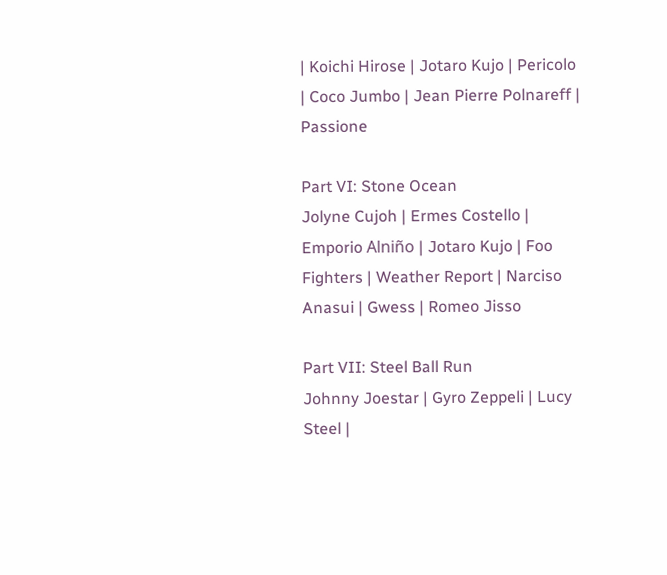| Koichi Hirose | Jotaro Kujo | Pericolo | Coco Jumbo | Jean Pierre Polnareff | Passione

Part VI: Stone Ocean
Jolyne Cujoh | Ermes Costello | Emporio Alniño | Jotaro Kujo | Foo Fighters | Weather Report | Narciso Anasui | Gwess | Romeo Jisso

Part VII: Steel Ball Run
Johnny Joestar | Gyro Zeppeli | Lucy Steel |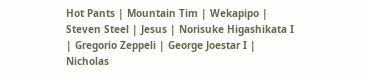Hot Pants | Mountain Tim | Wekapipo | Steven Steel | Jesus | Norisuke Higashikata I | Gregorio Zeppeli | George Joestar I | Nicholas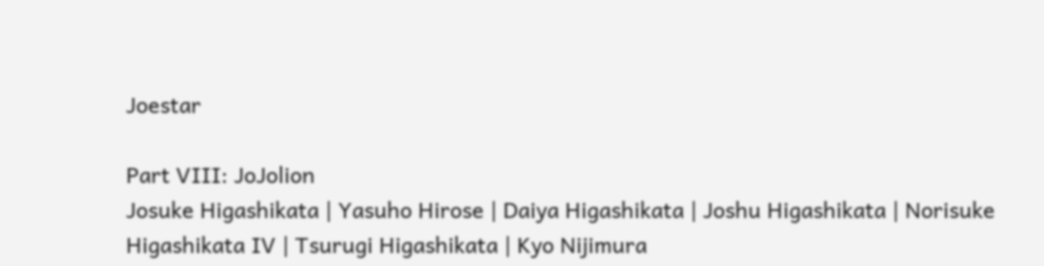Joestar

Part VIII: JoJolion
Josuke Higashikata | Yasuho Hirose | Daiya Higashikata | Joshu Higashikata | Norisuke Higashikata IV | Tsurugi Higashikata | Kyo Nijimura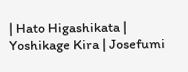| Hato Higashikata | Yoshikage Kira | Josefumi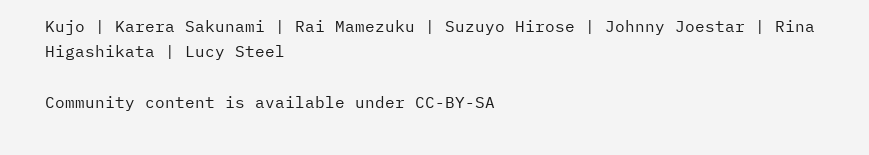Kujo | Karera Sakunami | Rai Mamezuku | Suzuyo Hirose | Johnny Joestar | Rina Higashikata | Lucy Steel

Community content is available under CC-BY-SA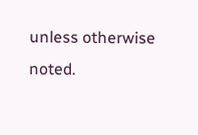unless otherwise noted.